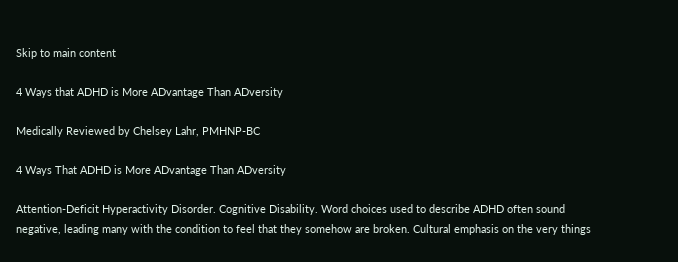Skip to main content

4 Ways that ADHD is More ADvantage Than ADversity

Medically Reviewed by Chelsey Lahr, PMHNP-BC

4 Ways That ADHD is More ADvantage Than ADversity

Attention-Deficit Hyperactivity Disorder. Cognitive Disability. Word choices used to describe ADHD often sound negative, leading many with the condition to feel that they somehow are broken. Cultural emphasis on the very things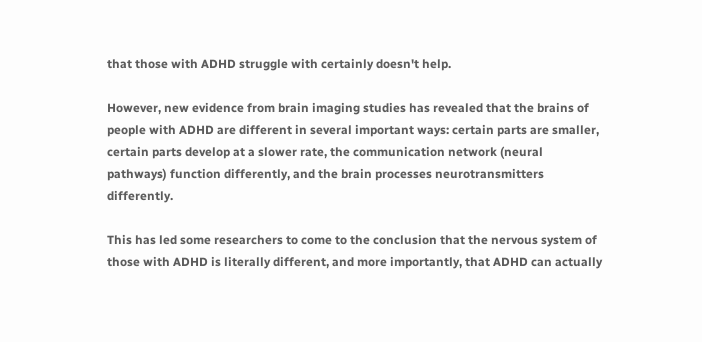that those with ADHD struggle with certainly doesn't help.

However, new evidence from brain imaging studies has revealed that the brains of people with ADHD are different in several important ways: certain parts are smaller, certain parts develop at a slower rate, the communication network (neural pathways) function differently, and the brain processes neurotransmitters differently.

This has led some researchers to come to the conclusion that the nervous system of those with ADHD is literally different, and more importantly, that ADHD can actually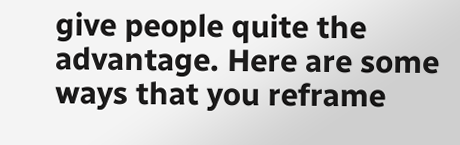give people quite the advantage. Here are some ways that you reframe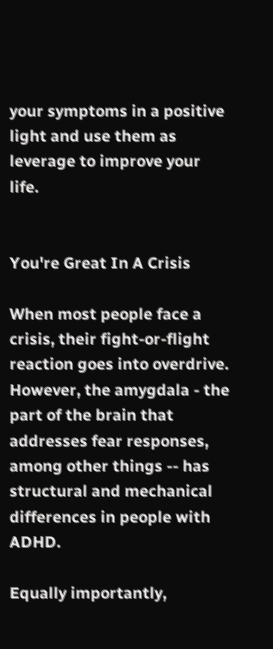your symptoms in a positive light and use them as leverage to improve your life.


You're Great In A Crisis

When most people face a crisis, their fight-or-flight reaction goes into overdrive. However, the amygdala - the part of the brain that addresses fear responses, among other things -- has structural and mechanical differences in people with ADHD.

Equally importantly,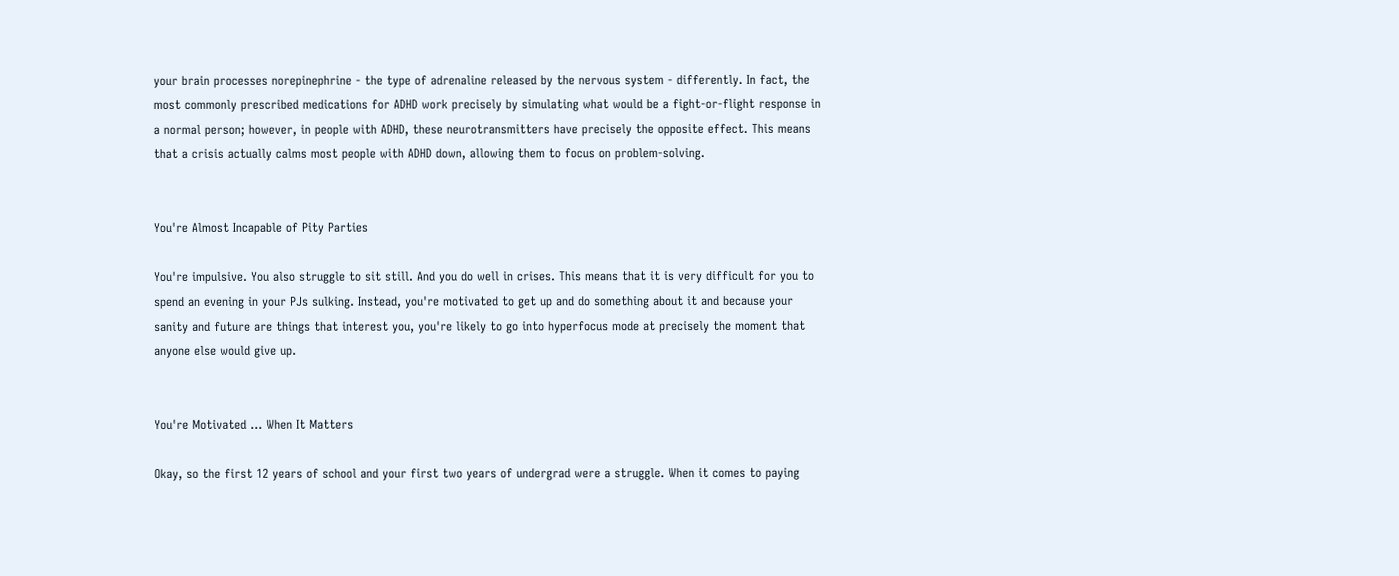your brain processes norepinephrine - the type of adrenaline released by the nervous system - differently. In fact, the most commonly prescribed medications for ADHD work precisely by simulating what would be a fight-or-flight response in a normal person; however, in people with ADHD, these neurotransmitters have precisely the opposite effect. This means that a crisis actually calms most people with ADHD down, allowing them to focus on problem-solving.


You're Almost Incapable of Pity Parties

You're impulsive. You also struggle to sit still. And you do well in crises. This means that it is very difficult for you to spend an evening in your PJs sulking. Instead, you're motivated to get up and do something about it and because your sanity and future are things that interest you, you're likely to go into hyperfocus mode at precisely the moment that anyone else would give up.


You're Motivated ... When It Matters

Okay, so the first 12 years of school and your first two years of undergrad were a struggle. When it comes to paying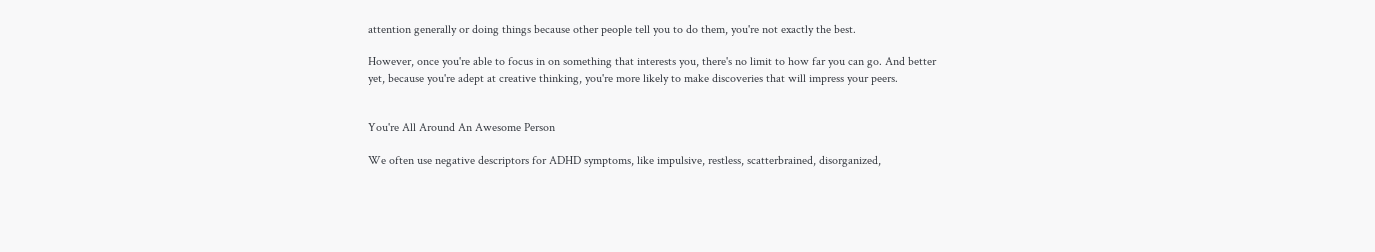attention generally or doing things because other people tell you to do them, you're not exactly the best.

However, once you're able to focus in on something that interests you, there's no limit to how far you can go. And better yet, because you're adept at creative thinking, you're more likely to make discoveries that will impress your peers.


You're All Around An Awesome Person

We often use negative descriptors for ADHD symptoms, like impulsive, restless, scatterbrained, disorganized,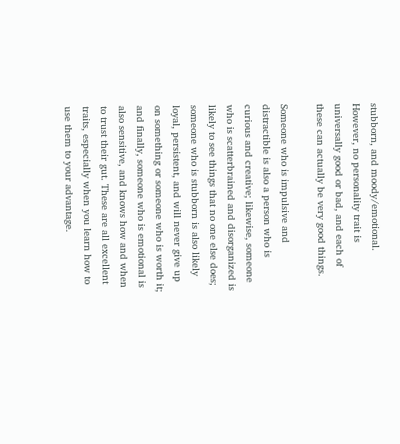stubborn, and moody/emotional. However, no personality trait is universally good or bad, and each of these can actually be very good things.

Someone who is impulsive and distractible is also a person who is curious and creative; likewise, someone who is scatterbrained and disorganized is likely to see things that no one else does; someone who is stubborn is also likely loyal, persistent, and will never give up on something or someone who is worth it; and finally, someone who is emotional is also sensitive, and knows how and when to trust their gut. These are all excellent traits, especially when you learn how to use them to your advantage.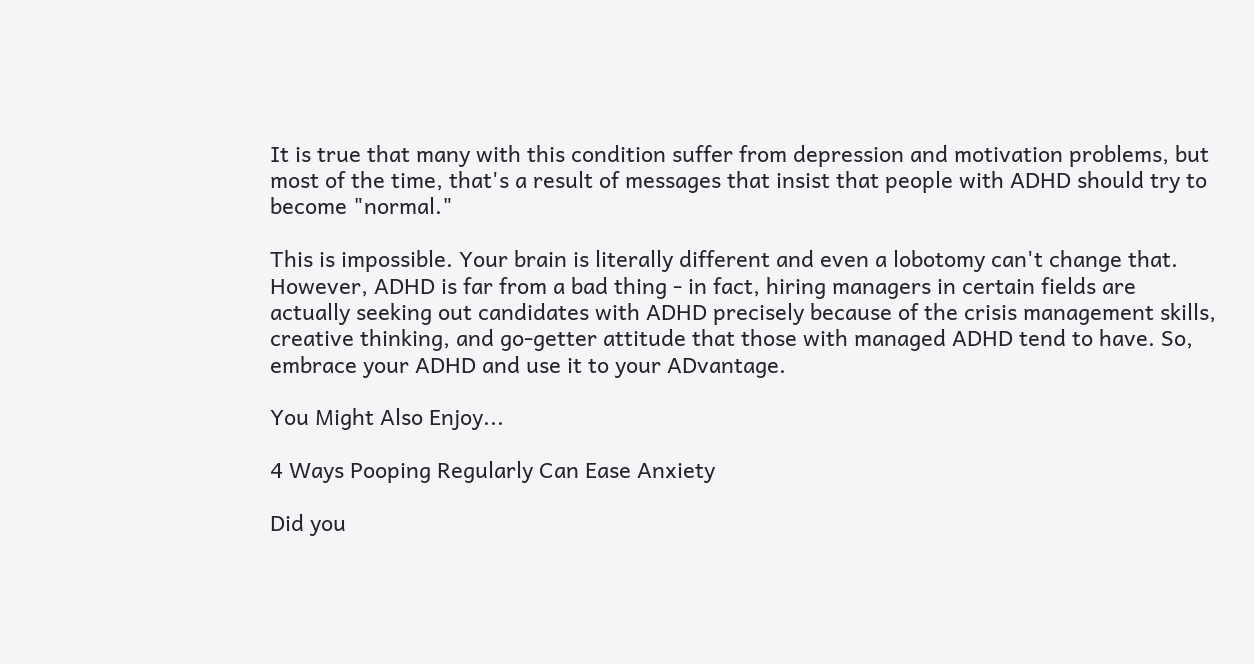It is true that many with this condition suffer from depression and motivation problems, but most of the time, that's a result of messages that insist that people with ADHD should try to become "normal."

This is impossible. Your brain is literally different and even a lobotomy can't change that. However, ADHD is far from a bad thing - in fact, hiring managers in certain fields are actually seeking out candidates with ADHD precisely because of the crisis management skills, creative thinking, and go-getter attitude that those with managed ADHD tend to have. So, embrace your ADHD and use it to your ADvantage.

You Might Also Enjoy...

4 Ways Pooping Regularly Can Ease Anxiety

Did you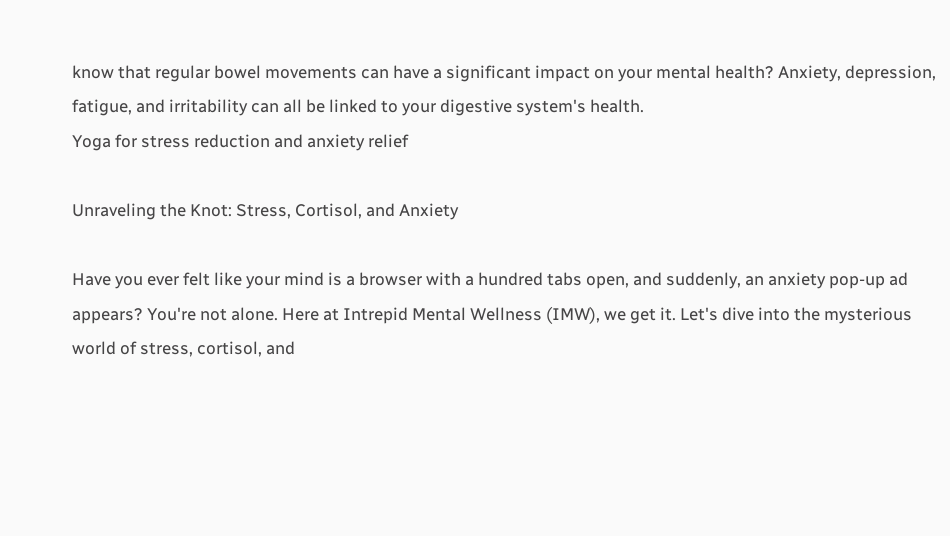know that regular bowel movements can have a significant impact on your mental health? Anxiety, depression, fatigue, and irritability can all be linked to your digestive system's health.
Yoga for stress reduction and anxiety relief

Unraveling the Knot: Stress, Cortisol, and Anxiety

Have you ever felt like your mind is a browser with a hundred tabs open, and suddenly, an anxiety pop-up ad appears? You're not alone. Here at Intrepid Mental Wellness (IMW), we get it. Let's dive into the mysterious world of stress, cortisol, and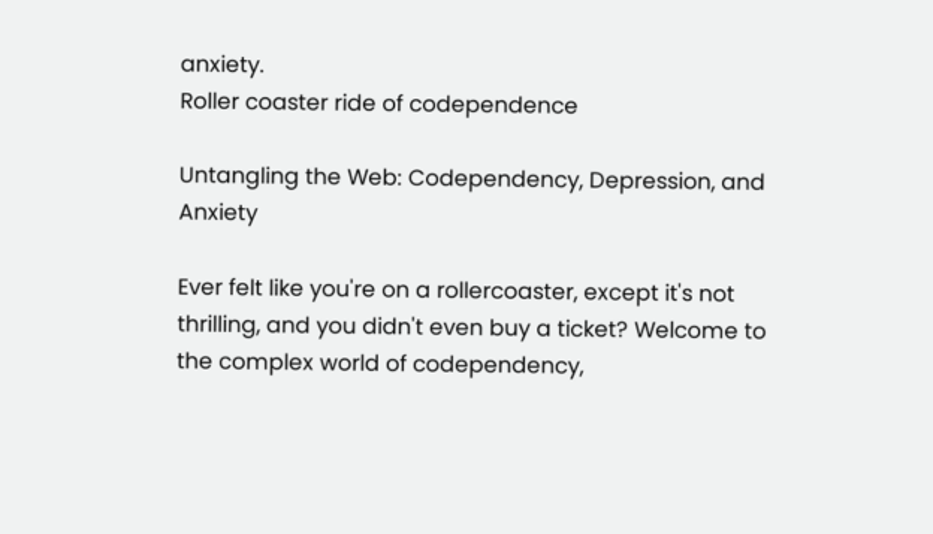anxiety.
Roller coaster ride of codependence

Untangling the Web: Codependency, Depression, and Anxiety

Ever felt like you're on a rollercoaster, except it's not thrilling, and you didn't even buy a ticket? Welcome to the complex world of codependency,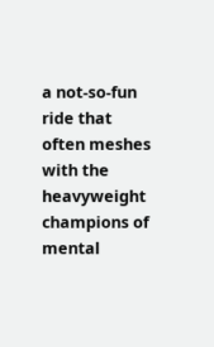a not-so-fun ride that often meshes with the heavyweight champions of mental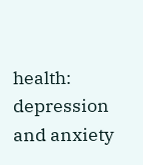health: depression and anxiety